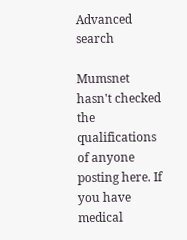Advanced search

Mumsnet hasn't checked the qualifications of anyone posting here. If you have medical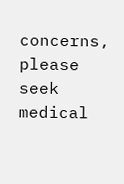concerns, please seek medical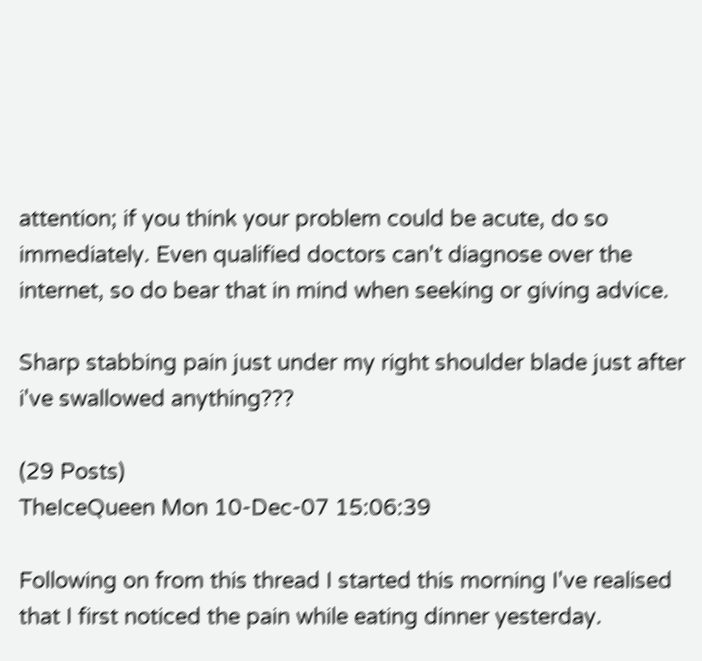attention; if you think your problem could be acute, do so immediately. Even qualified doctors can't diagnose over the internet, so do bear that in mind when seeking or giving advice.

Sharp stabbing pain just under my right shoulder blade just after i've swallowed anything???

(29 Posts)
TheIceQueen Mon 10-Dec-07 15:06:39

Following on from this thread I started this morning I've realised that I first noticed the pain while eating dinner yesterday.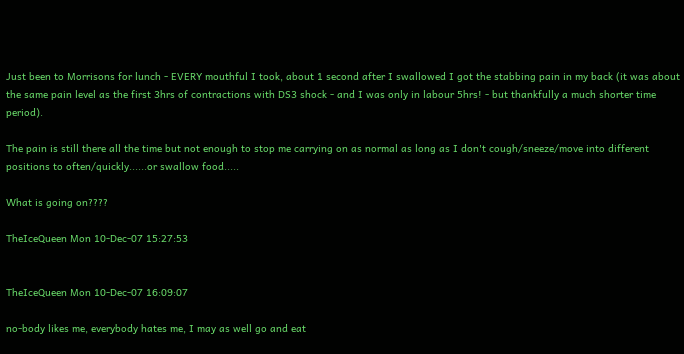Just been to Morrisons for lunch - EVERY mouthful I took, about 1 second after I swallowed I got the stabbing pain in my back (it was about the same pain level as the first 3hrs of contractions with DS3 shock - and I was only in labour 5hrs! - but thankfully a much shorter time period).

The pain is still there all the time but not enough to stop me carrying on as normal as long as I don't cough/sneeze/move into different positions to often/quickly......or swallow food.....

What is going on????

TheIceQueen Mon 10-Dec-07 15:27:53


TheIceQueen Mon 10-Dec-07 16:09:07

no-body likes me, everybody hates me, I may as well go and eat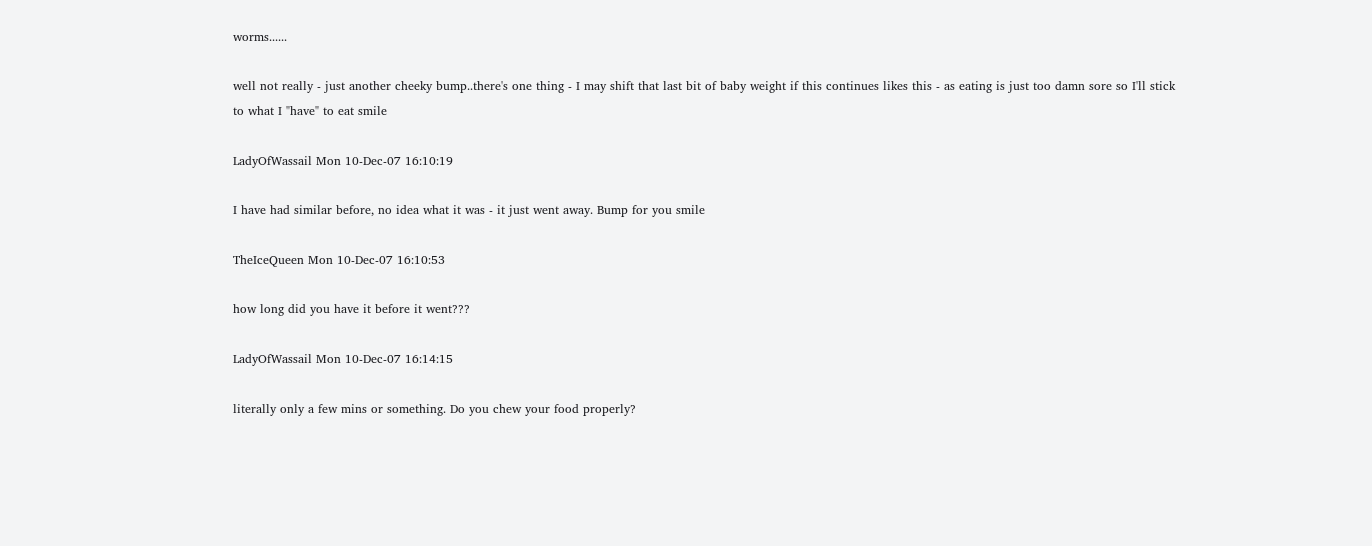worms......

well not really - just another cheeky bump..there's one thing - I may shift that last bit of baby weight if this continues likes this - as eating is just too damn sore so I'll stick to what I "have" to eat smile

LadyOfWassail Mon 10-Dec-07 16:10:19

I have had similar before, no idea what it was - it just went away. Bump for you smile

TheIceQueen Mon 10-Dec-07 16:10:53

how long did you have it before it went???

LadyOfWassail Mon 10-Dec-07 16:14:15

literally only a few mins or something. Do you chew your food properly?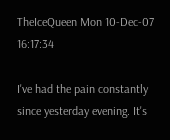TheIceQueen Mon 10-Dec-07 16:17:34

I've had the pain constantly since yesterday evening. It's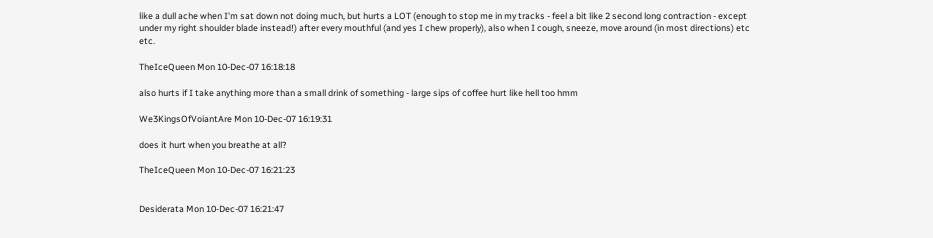like a dull ache when I'm sat down not doing much, but hurts a LOT (enough to stop me in my tracks - feel a bit like 2 second long contraction - except under my right shoulder blade instead!) after every mouthful (and yes I chew properly), also when I cough, sneeze, move around (in most directions) etc etc.

TheIceQueen Mon 10-Dec-07 16:18:18

also hurts if I take anything more than a small drink of something - large sips of coffee hurt like hell too hmm

We3KingsOfVoiantAre Mon 10-Dec-07 16:19:31

does it hurt when you breathe at all?

TheIceQueen Mon 10-Dec-07 16:21:23


Desiderata Mon 10-Dec-07 16:21:47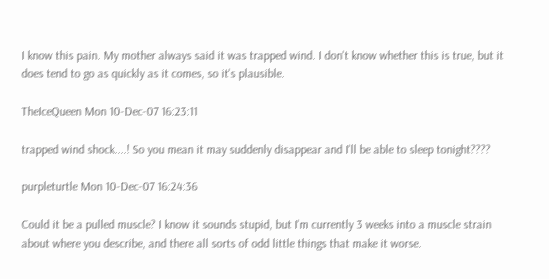I know this pain. My mother always said it was trapped wind. I don't know whether this is true, but it does tend to go as quickly as it comes, so it's plausible.

TheIceQueen Mon 10-Dec-07 16:23:11

trapped wind shock....! So you mean it may suddenly disappear and I'll be able to sleep tonight????

purpleturtle Mon 10-Dec-07 16:24:36

Could it be a pulled muscle? I know it sounds stupid, but I'm currently 3 weeks into a muscle strain about where you describe, and there all sorts of odd little things that make it worse.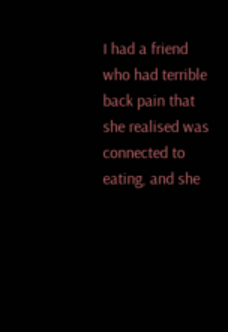I had a friend who had terrible back pain that she realised was connected to eating, and she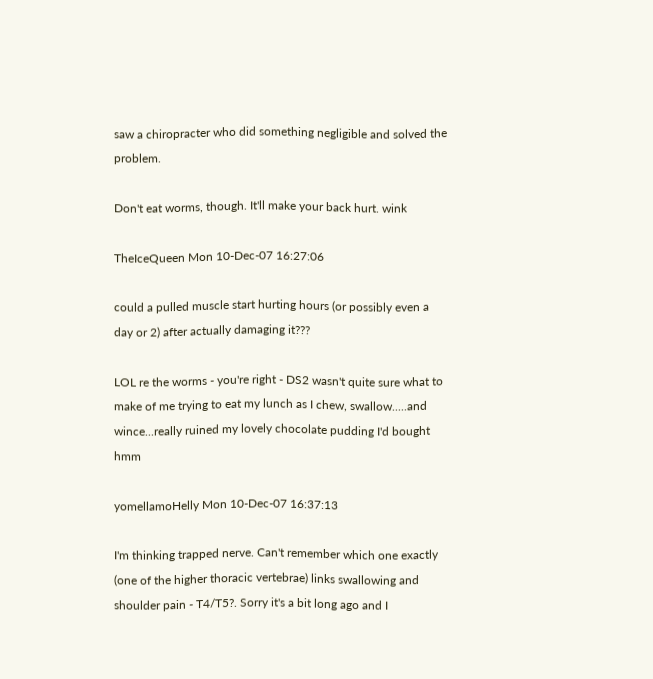saw a chiropracter who did something negligible and solved the problem.

Don't eat worms, though. It'll make your back hurt. wink

TheIceQueen Mon 10-Dec-07 16:27:06

could a pulled muscle start hurting hours (or possibly even a day or 2) after actually damaging it???

LOL re the worms - you're right - DS2 wasn't quite sure what to make of me trying to eat my lunch as I chew, swallow.....and wince...really ruined my lovely chocolate pudding I'd bought hmm

yomellamoHelly Mon 10-Dec-07 16:37:13

I'm thinking trapped nerve. Can't remember which one exactly (one of the higher thoracic vertebrae) links swallowing and shoulder pain - T4/T5?. Sorry it's a bit long ago and I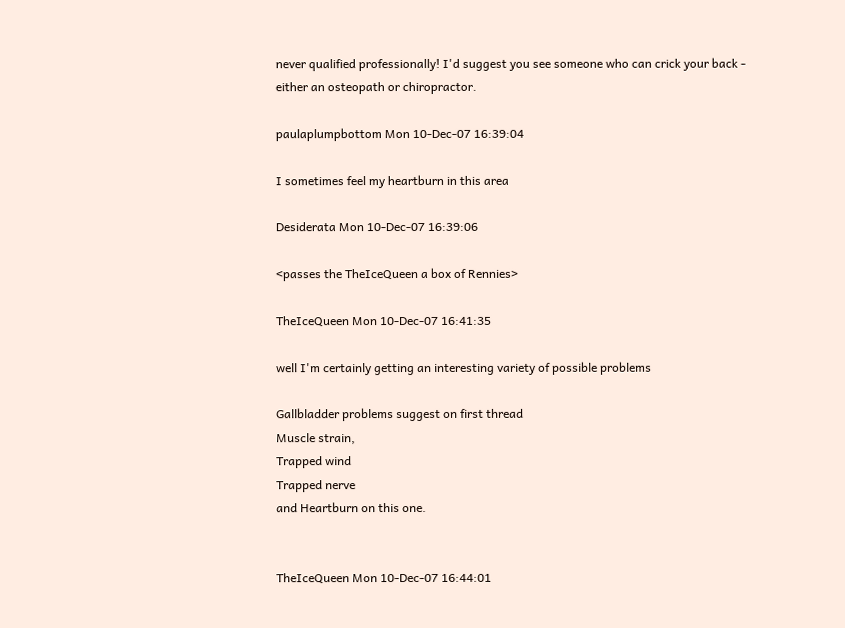never qualified professionally! I'd suggest you see someone who can crick your back - either an osteopath or chiropractor.

paulaplumpbottom Mon 10-Dec-07 16:39:04

I sometimes feel my heartburn in this area

Desiderata Mon 10-Dec-07 16:39:06

<passes the TheIceQueen a box of Rennies>

TheIceQueen Mon 10-Dec-07 16:41:35

well I'm certainly getting an interesting variety of possible problems

Gallbladder problems suggest on first thread
Muscle strain,
Trapped wind
Trapped nerve
and Heartburn on this one.


TheIceQueen Mon 10-Dec-07 16:44:01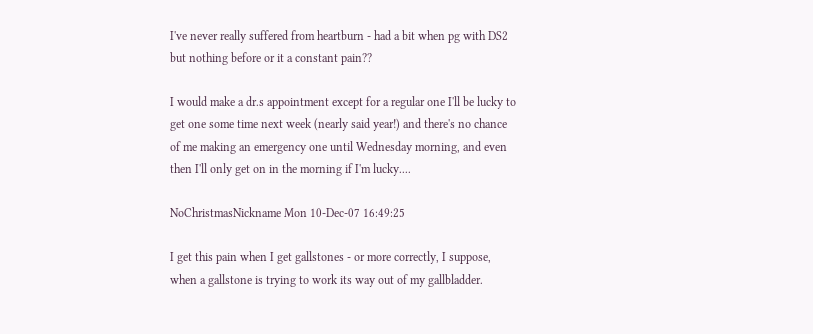I've never really suffered from heartburn - had a bit when pg with DS2 but nothing before or it a constant pain??

I would make a dr.s appointment except for a regular one I'll be lucky to get one some time next week (nearly said year!) and there's no chance of me making an emergency one until Wednesday morning, and even then I'll only get on in the morning if I'm lucky....

NoChristmasNickname Mon 10-Dec-07 16:49:25

I get this pain when I get gallstones - or more correctly, I suppose, when a gallstone is trying to work its way out of my gallbladder.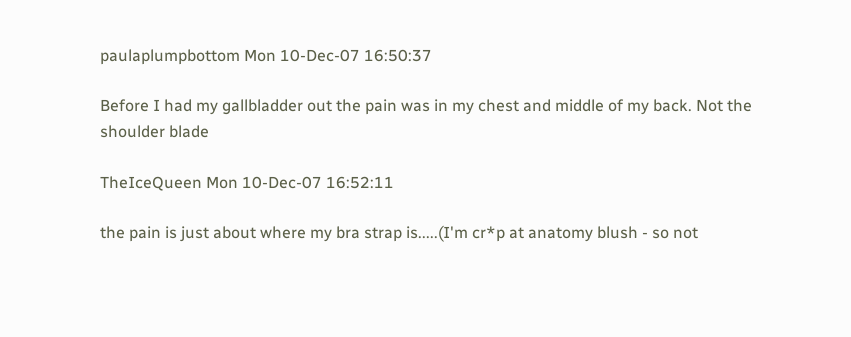paulaplumpbottom Mon 10-Dec-07 16:50:37

Before I had my gallbladder out the pain was in my chest and middle of my back. Not the shoulder blade

TheIceQueen Mon 10-Dec-07 16:52:11

the pain is just about where my bra strap is.....(I'm cr*p at anatomy blush - so not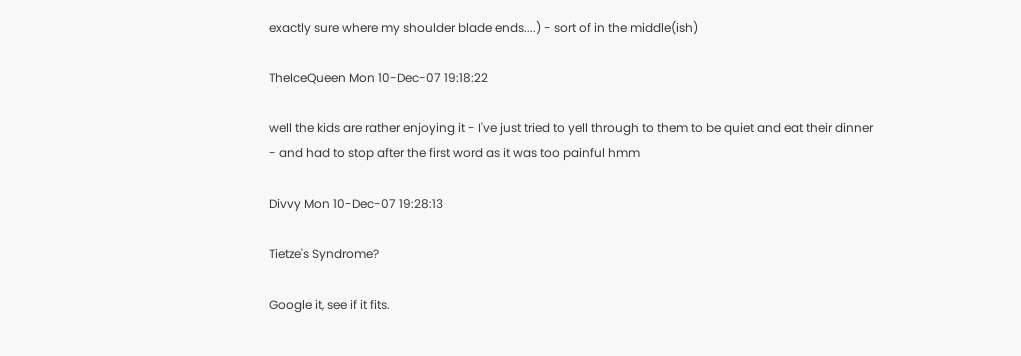exactly sure where my shoulder blade ends....) - sort of in the middle(ish)

TheIceQueen Mon 10-Dec-07 19:18:22

well the kids are rather enjoying it - I've just tried to yell through to them to be quiet and eat their dinner - and had to stop after the first word as it was too painful hmm

Divvy Mon 10-Dec-07 19:28:13

Tietze's Syndrome?

Google it, see if it fits.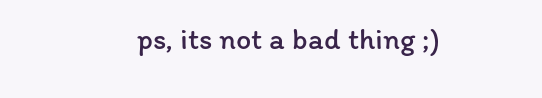ps, its not a bad thing ;)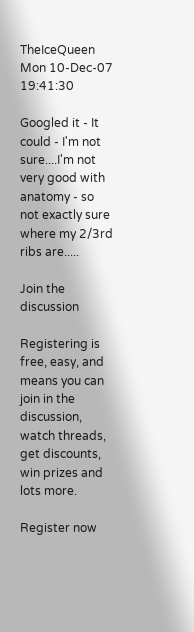TheIceQueen Mon 10-Dec-07 19:41:30

Googled it - It could - I'm not sure....I'm not very good with anatomy - so not exactly sure where my 2/3rd ribs are.....

Join the discussion

Registering is free, easy, and means you can join in the discussion, watch threads, get discounts, win prizes and lots more.

Register now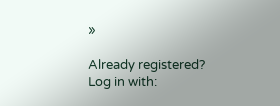»

Already registered? Log in with: